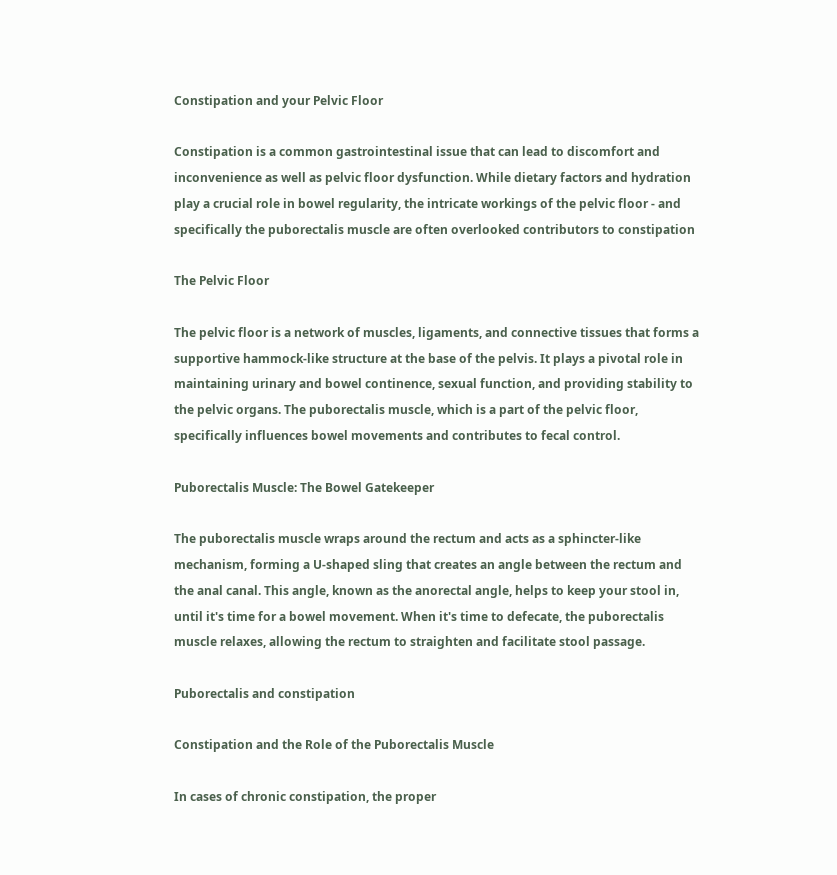Constipation and your Pelvic Floor

Constipation is a common gastrointestinal issue that can lead to discomfort and inconvenience as well as pelvic floor dysfunction. While dietary factors and hydration play a crucial role in bowel regularity, the intricate workings of the pelvic floor - and specifically the puborectalis muscle are often overlooked contributors to constipation

The Pelvic Floor

The pelvic floor is a network of muscles, ligaments, and connective tissues that forms a supportive hammock-like structure at the base of the pelvis. It plays a pivotal role in maintaining urinary and bowel continence, sexual function, and providing stability to the pelvic organs. The puborectalis muscle, which is a part of the pelvic floor, specifically influences bowel movements and contributes to fecal control.

Puborectalis Muscle: The Bowel Gatekeeper

The puborectalis muscle wraps around the rectum and acts as a sphincter-like mechanism, forming a U-shaped sling that creates an angle between the rectum and the anal canal. This angle, known as the anorectal angle, helps to keep your stool in, until it's time for a bowel movement. When it's time to defecate, the puborectalis muscle relaxes, allowing the rectum to straighten and facilitate stool passage.

Puborectalis and constipation

Constipation and the Role of the Puborectalis Muscle

In cases of chronic constipation, the proper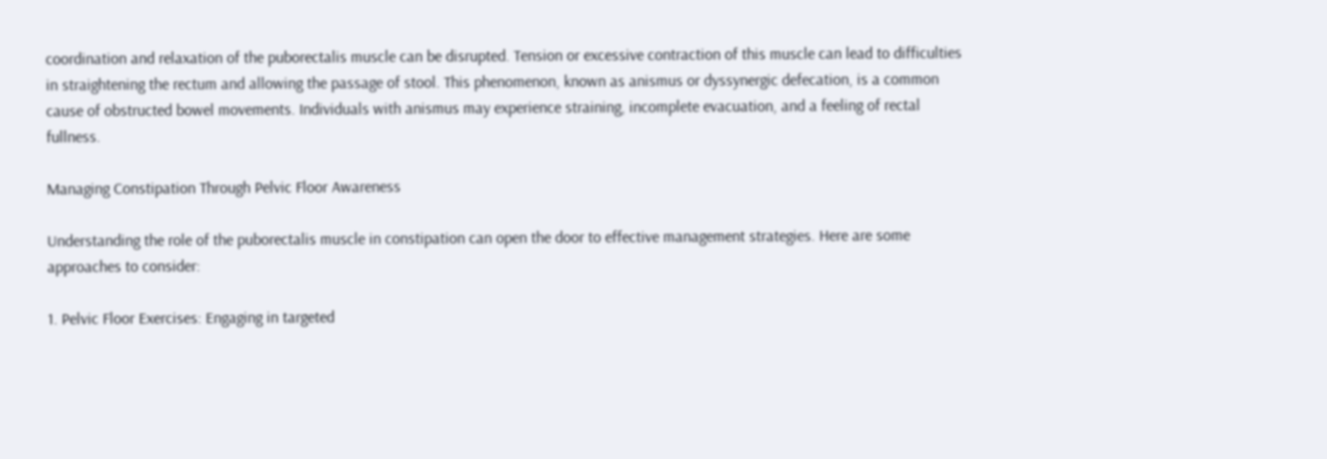coordination and relaxation of the puborectalis muscle can be disrupted. Tension or excessive contraction of this muscle can lead to difficulties in straightening the rectum and allowing the passage of stool. This phenomenon, known as anismus or dyssynergic defecation, is a common cause of obstructed bowel movements. Individuals with anismus may experience straining, incomplete evacuation, and a feeling of rectal fullness.

Managing Constipation Through Pelvic Floor Awareness

Understanding the role of the puborectalis muscle in constipation can open the door to effective management strategies. Here are some approaches to consider:

1. Pelvic Floor Exercises: Engaging in targeted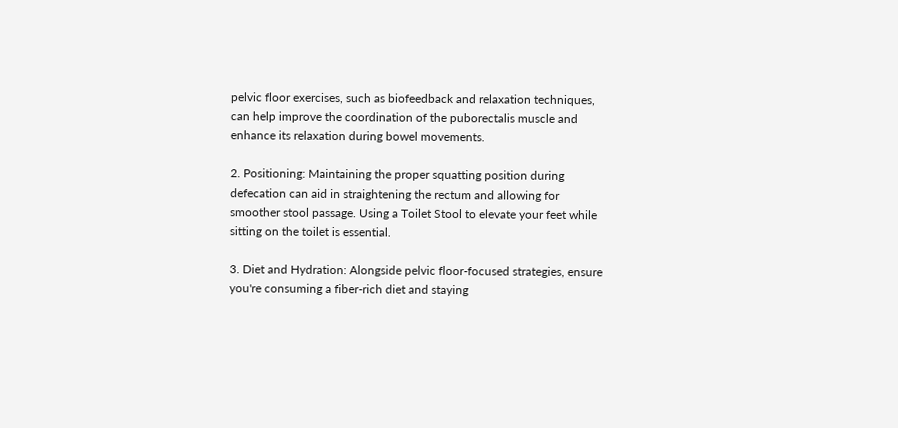pelvic floor exercises, such as biofeedback and relaxation techniques, can help improve the coordination of the puborectalis muscle and enhance its relaxation during bowel movements.

2. Positioning: Maintaining the proper squatting position during defecation can aid in straightening the rectum and allowing for smoother stool passage. Using a Toilet Stool to elevate your feet while sitting on the toilet is essential.

3. Diet and Hydration: Alongside pelvic floor-focused strategies, ensure you're consuming a fiber-rich diet and staying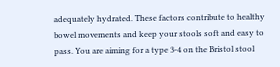adequately hydrated. These factors contribute to healthy bowel movements and keep your stools soft and easy to pass. You are aiming for a type 3-4 on the Bristol stool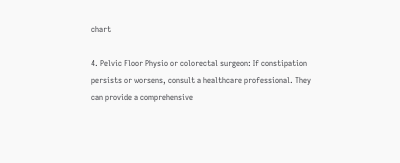chart

4. Pelvic Floor Physio or colorectal surgeon: If constipation persists or worsens, consult a healthcare professional. They can provide a comprehensive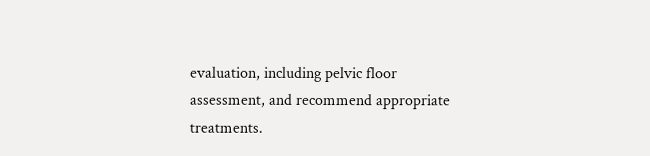evaluation, including pelvic floor assessment, and recommend appropriate treatments.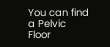You can find a Pelvic Floor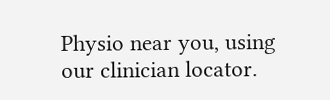Physio near you, using our clinician locator.